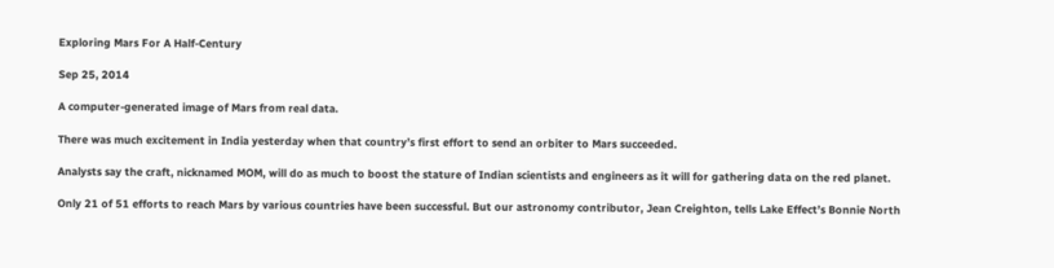Exploring Mars For A Half-Century

Sep 25, 2014

A computer-generated image of Mars from real data.

There was much excitement in India yesterday when that country’s first effort to send an orbiter to Mars succeeded.

Analysts say the craft, nicknamed MOM, will do as much to boost the stature of Indian scientists and engineers as it will for gathering data on the red planet.

Only 21 of 51 efforts to reach Mars by various countries have been successful. But our astronomy contributor, Jean Creighton, tells Lake Effect’s Bonnie North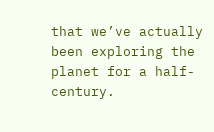that we’ve actually been exploring the planet for a half-century.